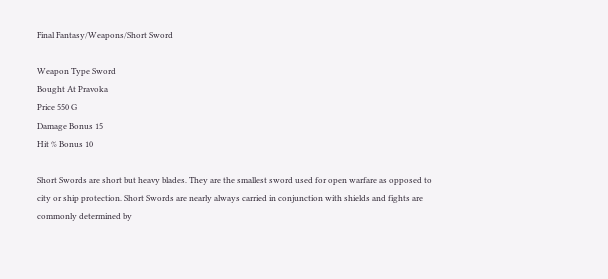Final Fantasy/Weapons/Short Sword

Weapon Type Sword
Bought At Pravoka
Price 550 G
Damage Bonus 15
Hit % Bonus 10

Short Swords are short but heavy blades. They are the smallest sword used for open warfare as opposed to city or ship protection. Short Swords are nearly always carried in conjunction with shields and fights are commonly determined by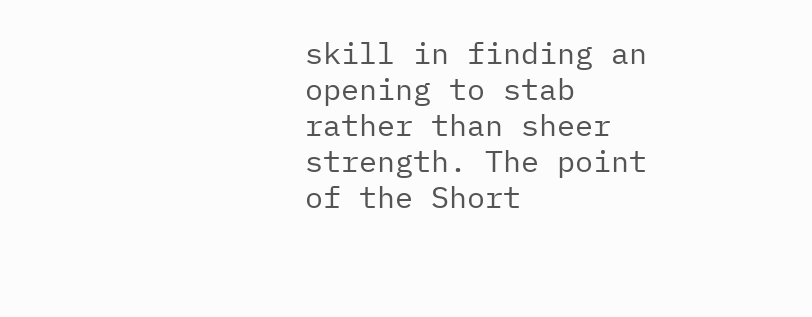skill in finding an opening to stab rather than sheer strength. The point of the Short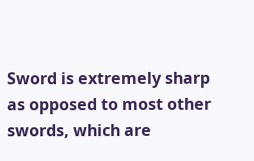Sword is extremely sharp as opposed to most other swords, which are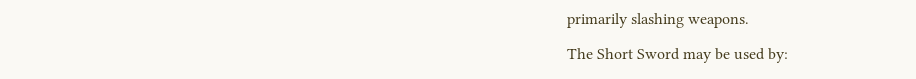primarily slashing weapons.

The Short Sword may be used by: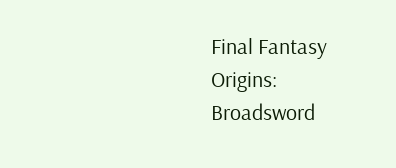Final Fantasy Origins: Broadsword